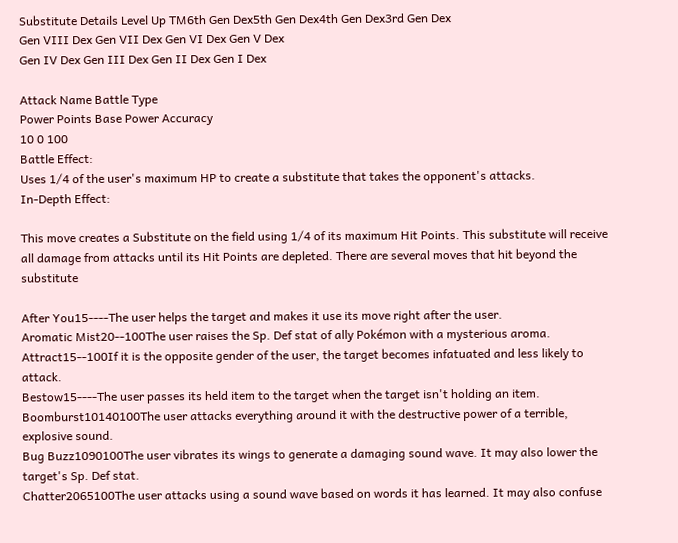Substitute Details Level Up TM6th Gen Dex5th Gen Dex4th Gen Dex3rd Gen Dex
Gen VIII Dex Gen VII Dex Gen VI Dex Gen V Dex
Gen IV Dex Gen III Dex Gen II Dex Gen I Dex

Attack Name Battle Type
Power Points Base Power Accuracy
10 0 100
Battle Effect:
Uses 1/4 of the user's maximum HP to create a substitute that takes the opponent's attacks.
In-Depth Effect:

This move creates a Substitute on the field using 1/4 of its maximum Hit Points. This substitute will receive all damage from attacks until its Hit Points are depleted. There are several moves that hit beyond the substitute

After You15----The user helps the target and makes it use its move right after the user.
Aromatic Mist20--100The user raises the Sp. Def stat of ally Pokémon with a mysterious aroma.
Attract15--100If it is the opposite gender of the user, the target becomes infatuated and less likely to attack.
Bestow15----The user passes its held item to the target when the target isn't holding an item.
Boomburst10140100The user attacks everything around it with the destructive power of a terrible, explosive sound.
Bug Buzz1090100The user vibrates its wings to generate a damaging sound wave. It may also lower the target's Sp. Def stat.
Chatter2065100The user attacks using a sound wave based on words it has learned. It may also confuse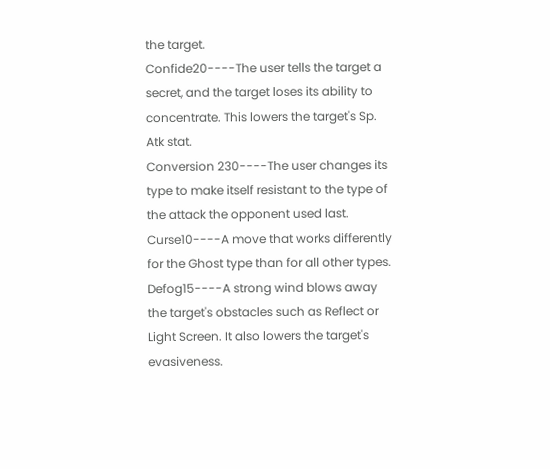the target.
Confide20----The user tells the target a secret, and the target loses its ability to concentrate. This lowers the target's Sp. Atk stat.
Conversion 230----The user changes its type to make itself resistant to the type of the attack the opponent used last.
Curse10----A move that works differently for the Ghost type than for all other types.
Defog15----A strong wind blows away the target's obstacles such as Reflect or Light Screen. It also lowers the target's evasiveness.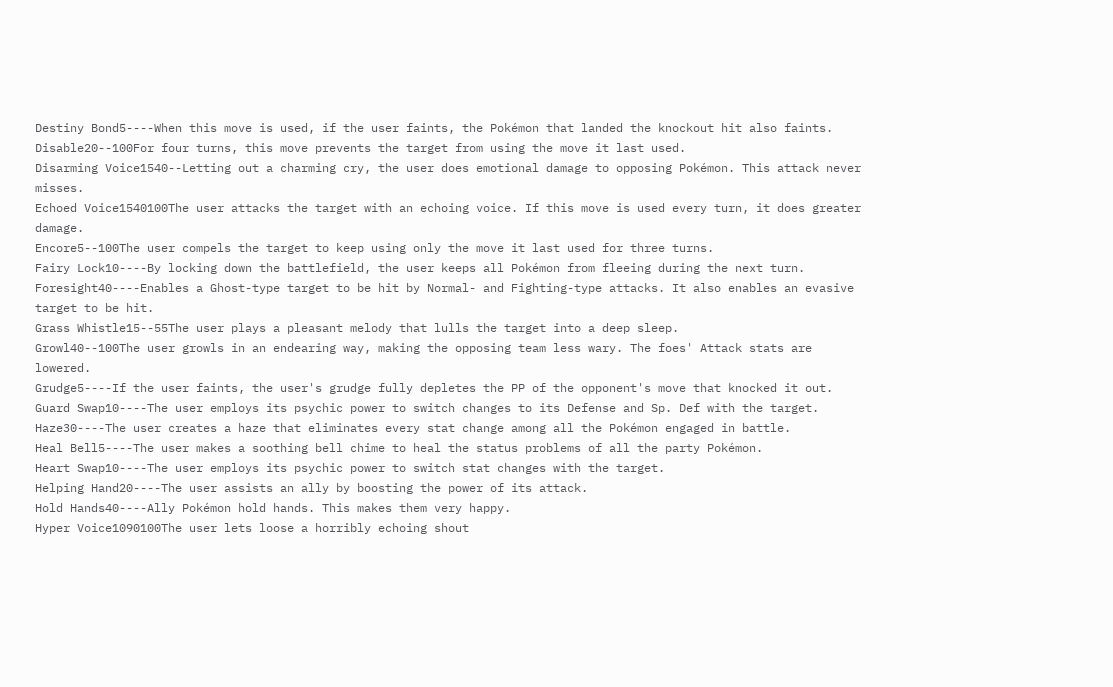Destiny Bond5----When this move is used, if the user faints, the Pokémon that landed the knockout hit also faints.
Disable20--100For four turns, this move prevents the target from using the move it last used.
Disarming Voice1540--Letting out a charming cry, the user does emotional damage to opposing Pokémon. This attack never misses.
Echoed Voice1540100The user attacks the target with an echoing voice. If this move is used every turn, it does greater damage.
Encore5--100The user compels the target to keep using only the move it last used for three turns.
Fairy Lock10----By locking down the battlefield, the user keeps all Pokémon from fleeing during the next turn.
Foresight40----Enables a Ghost-type target to be hit by Normal- and Fighting-type attacks. It also enables an evasive target to be hit.
Grass Whistle15--55The user plays a pleasant melody that lulls the target into a deep sleep.
Growl40--100The user growls in an endearing way, making the opposing team less wary. The foes' Attack stats are lowered.
Grudge5----If the user faints, the user's grudge fully depletes the PP of the opponent's move that knocked it out.
Guard Swap10----The user employs its psychic power to switch changes to its Defense and Sp. Def with the target.
Haze30----The user creates a haze that eliminates every stat change among all the Pokémon engaged in battle.
Heal Bell5----The user makes a soothing bell chime to heal the status problems of all the party Pokémon.
Heart Swap10----The user employs its psychic power to switch stat changes with the target.
Helping Hand20----The user assists an ally by boosting the power of its attack.
Hold Hands40----Ally Pokémon hold hands. This makes them very happy.
Hyper Voice1090100The user lets loose a horribly echoing shout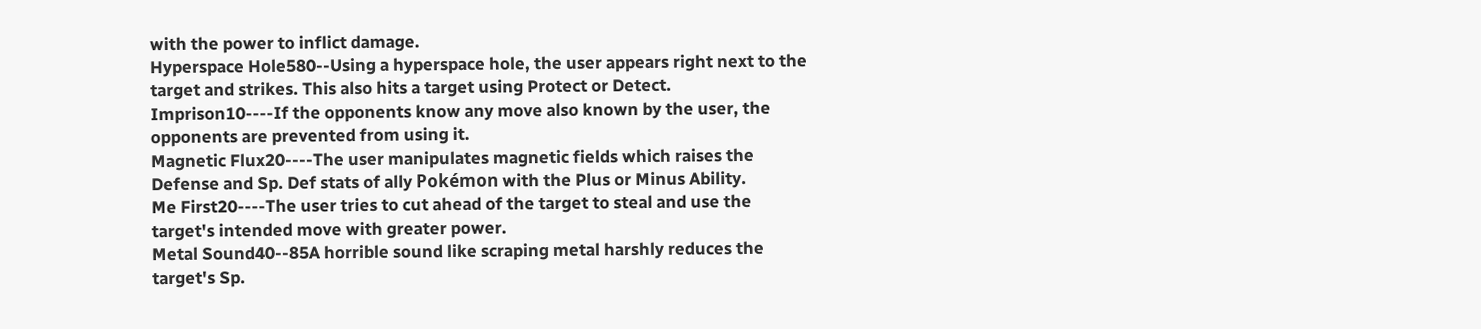with the power to inflict damage.
Hyperspace Hole580--Using a hyperspace hole, the user appears right next to the target and strikes. This also hits a target using Protect or Detect.
Imprison10----If the opponents know any move also known by the user, the opponents are prevented from using it.
Magnetic Flux20----The user manipulates magnetic fields which raises the Defense and Sp. Def stats of ally Pokémon with the Plus or Minus Ability.
Me First20----The user tries to cut ahead of the target to steal and use the target's intended move with greater power.
Metal Sound40--85A horrible sound like scraping metal harshly reduces the target's Sp.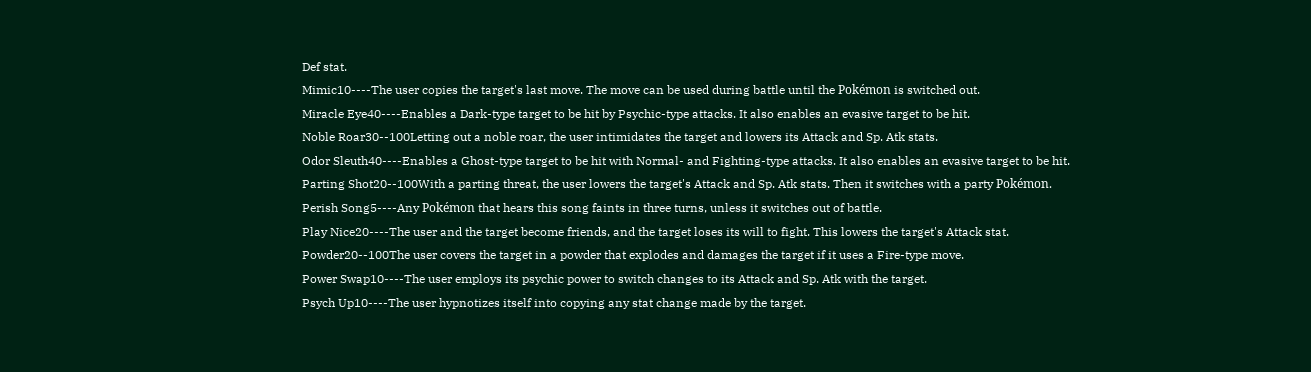Def stat.
Mimic10----The user copies the target's last move. The move can be used during battle until the Pokémon is switched out.
Miracle Eye40----Enables a Dark-type target to be hit by Psychic-type attacks. It also enables an evasive target to be hit.
Noble Roar30--100Letting out a noble roar, the user intimidates the target and lowers its Attack and Sp. Atk stats.
Odor Sleuth40----Enables a Ghost-type target to be hit with Normal- and Fighting-type attacks. It also enables an evasive target to be hit.
Parting Shot20--100With a parting threat, the user lowers the target's Attack and Sp. Atk stats. Then it switches with a party Pokémon.
Perish Song5----Any Pokémon that hears this song faints in three turns, unless it switches out of battle.
Play Nice20----The user and the target become friends, and the target loses its will to fight. This lowers the target's Attack stat.
Powder20--100The user covers the target in a powder that explodes and damages the target if it uses a Fire-type move.
Power Swap10----The user employs its psychic power to switch changes to its Attack and Sp. Atk with the target.
Psych Up10----The user hypnotizes itself into copying any stat change made by the target.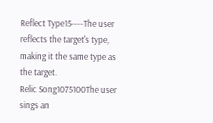Reflect Type15----The user reflects the target's type, making it the same type as the target.
Relic Song1075100The user sings an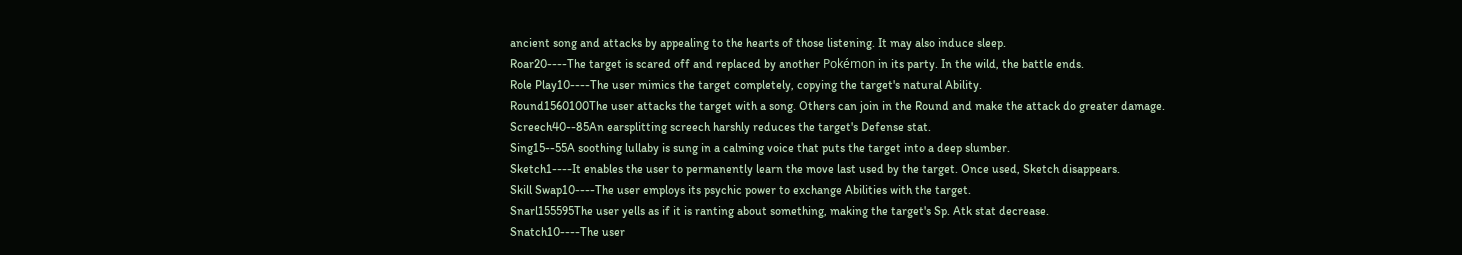ancient song and attacks by appealing to the hearts of those listening. It may also induce sleep.
Roar20----The target is scared off and replaced by another Pokémon in its party. In the wild, the battle ends.
Role Play10----The user mimics the target completely, copying the target's natural Ability.
Round1560100The user attacks the target with a song. Others can join in the Round and make the attack do greater damage.
Screech40--85An earsplitting screech harshly reduces the target's Defense stat.
Sing15--55A soothing lullaby is sung in a calming voice that puts the target into a deep slumber.
Sketch1----It enables the user to permanently learn the move last used by the target. Once used, Sketch disappears.
Skill Swap10----The user employs its psychic power to exchange Abilities with the target.
Snarl155595The user yells as if it is ranting about something, making the target's Sp. Atk stat decrease.
Snatch10----The user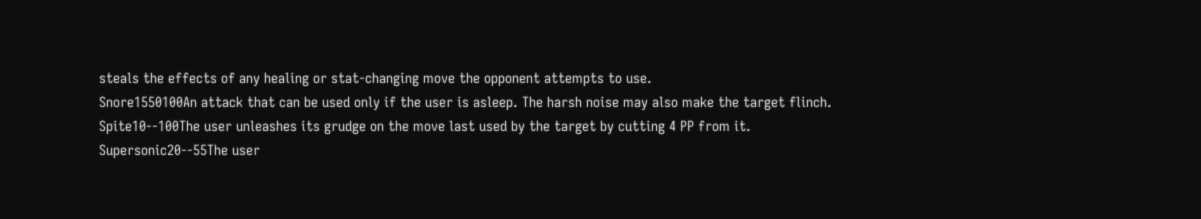steals the effects of any healing or stat-changing move the opponent attempts to use.
Snore1550100An attack that can be used only if the user is asleep. The harsh noise may also make the target flinch.
Spite10--100The user unleashes its grudge on the move last used by the target by cutting 4 PP from it.
Supersonic20--55The user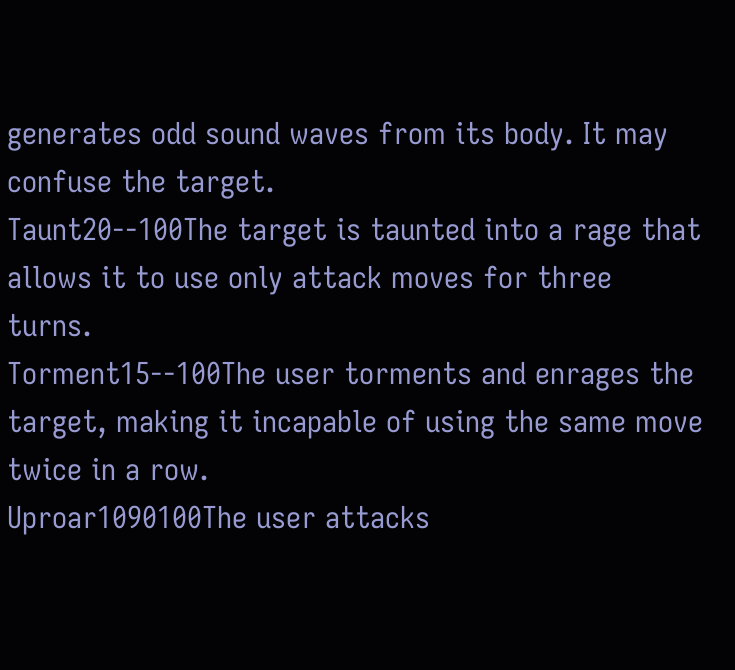generates odd sound waves from its body. It may confuse the target.
Taunt20--100The target is taunted into a rage that allows it to use only attack moves for three turns.
Torment15--100The user torments and enrages the target, making it incapable of using the same move twice in a row.
Uproar1090100The user attacks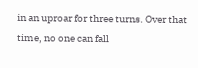in an uproar for three turns. Over that time, no one can fall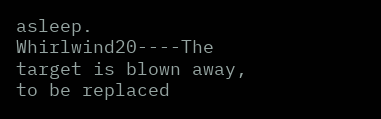asleep.
Whirlwind20----The target is blown away, to be replaced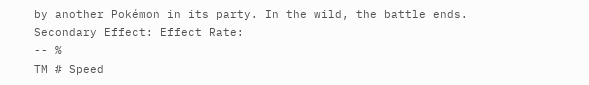by another Pokémon in its party. In the wild, the battle ends.
Secondary Effect: Effect Rate:
-- %
TM # Speed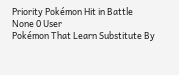Priority Pokémon Hit in Battle
None 0 User
Pokémon That Learn Substitute By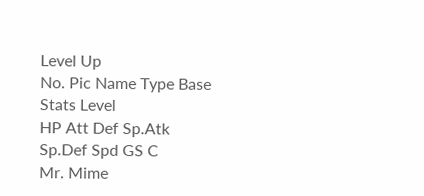Level Up
No. Pic Name Type Base Stats Level
HP Att Def Sp.Atk Sp.Def Spd GS C
Mr. Mime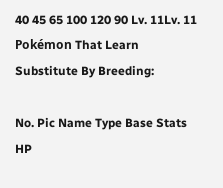40 45 65 100 120 90 Lv. 11Lv. 11
Pokémon That Learn Substitute By Breeding:

No. Pic Name Type Base Stats
HP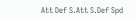Att Def S.Att S.Def Spd